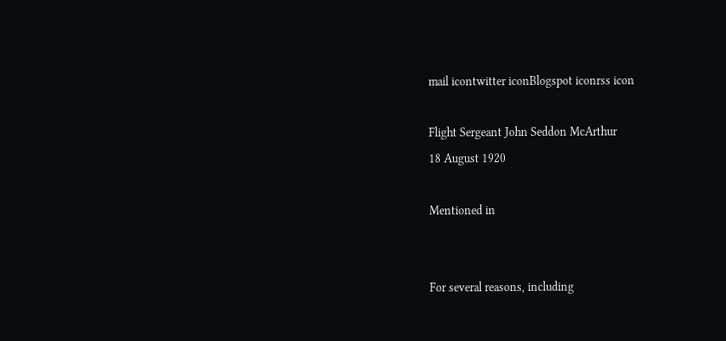mail icontwitter iconBlogspot iconrss icon

Flight Sergeant John Seddon McArthur
18 August 1920

Mentioned in


For several reasons, including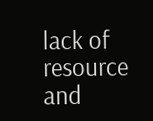lack of resource and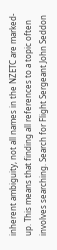inherent ambiguity, not all names in the NZETC are marked-up. This means that finding all references to a topic often involves searching. Search for Flight Sergeant John Seddon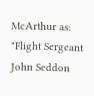McArthur as: "Flight Sergeant John Seddon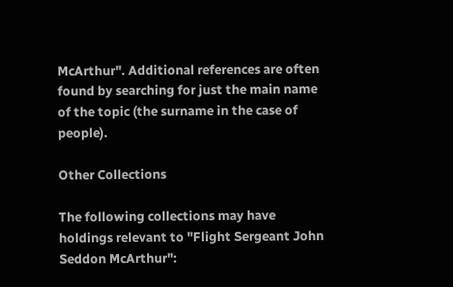McArthur". Additional references are often found by searching for just the main name of the topic (the surname in the case of people).

Other Collections

The following collections may have holdings relevant to "Flight Sergeant John Seddon McArthur":